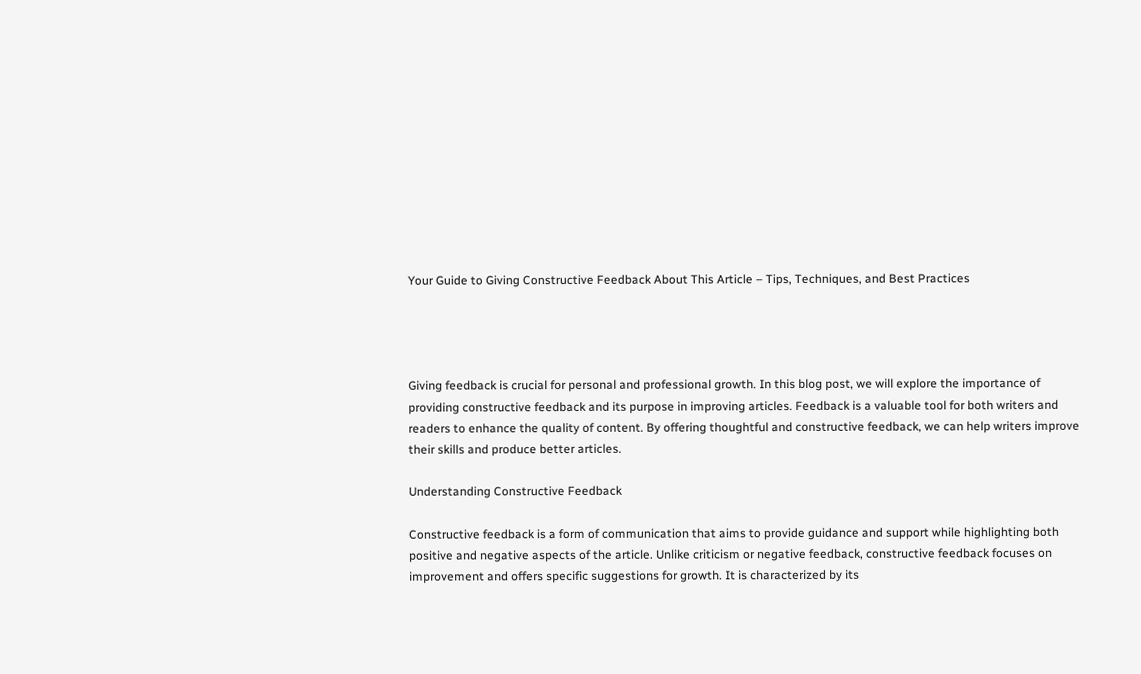Your Guide to Giving Constructive Feedback About This Article – Tips, Techniques, and Best Practices




Giving feedback is crucial for personal and professional growth. In this blog post, we will explore the importance of providing constructive feedback and its purpose in improving articles. Feedback is a valuable tool for both writers and readers to enhance the quality of content. By offering thoughtful and constructive feedback, we can help writers improve their skills and produce better articles.

Understanding Constructive Feedback

Constructive feedback is a form of communication that aims to provide guidance and support while highlighting both positive and negative aspects of the article. Unlike criticism or negative feedback, constructive feedback focuses on improvement and offers specific suggestions for growth. It is characterized by its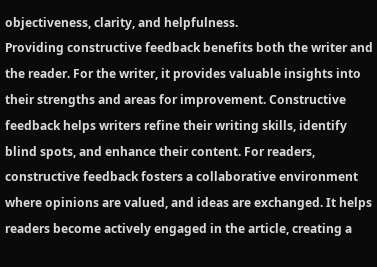objectiveness, clarity, and helpfulness.
Providing constructive feedback benefits both the writer and the reader. For the writer, it provides valuable insights into their strengths and areas for improvement. Constructive feedback helps writers refine their writing skills, identify blind spots, and enhance their content. For readers, constructive feedback fosters a collaborative environment where opinions are valued, and ideas are exchanged. It helps readers become actively engaged in the article, creating a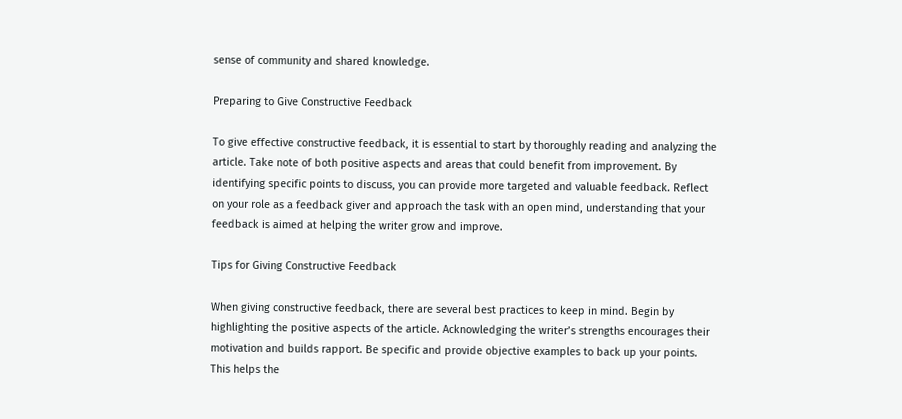sense of community and shared knowledge.

Preparing to Give Constructive Feedback

To give effective constructive feedback, it is essential to start by thoroughly reading and analyzing the article. Take note of both positive aspects and areas that could benefit from improvement. By identifying specific points to discuss, you can provide more targeted and valuable feedback. Reflect on your role as a feedback giver and approach the task with an open mind, understanding that your feedback is aimed at helping the writer grow and improve.

Tips for Giving Constructive Feedback

When giving constructive feedback, there are several best practices to keep in mind. Begin by highlighting the positive aspects of the article. Acknowledging the writer’s strengths encourages their motivation and builds rapport. Be specific and provide objective examples to back up your points. This helps the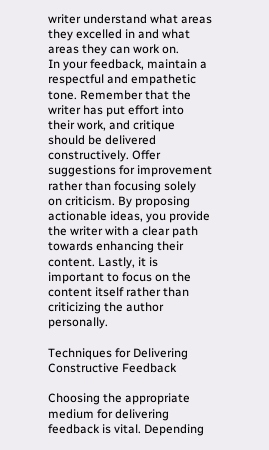writer understand what areas they excelled in and what areas they can work on.
In your feedback, maintain a respectful and empathetic tone. Remember that the writer has put effort into their work, and critique should be delivered constructively. Offer suggestions for improvement rather than focusing solely on criticism. By proposing actionable ideas, you provide the writer with a clear path towards enhancing their content. Lastly, it is important to focus on the content itself rather than criticizing the author personally.

Techniques for Delivering Constructive Feedback

Choosing the appropriate medium for delivering feedback is vital. Depending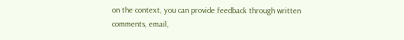on the context, you can provide feedback through written comments, email,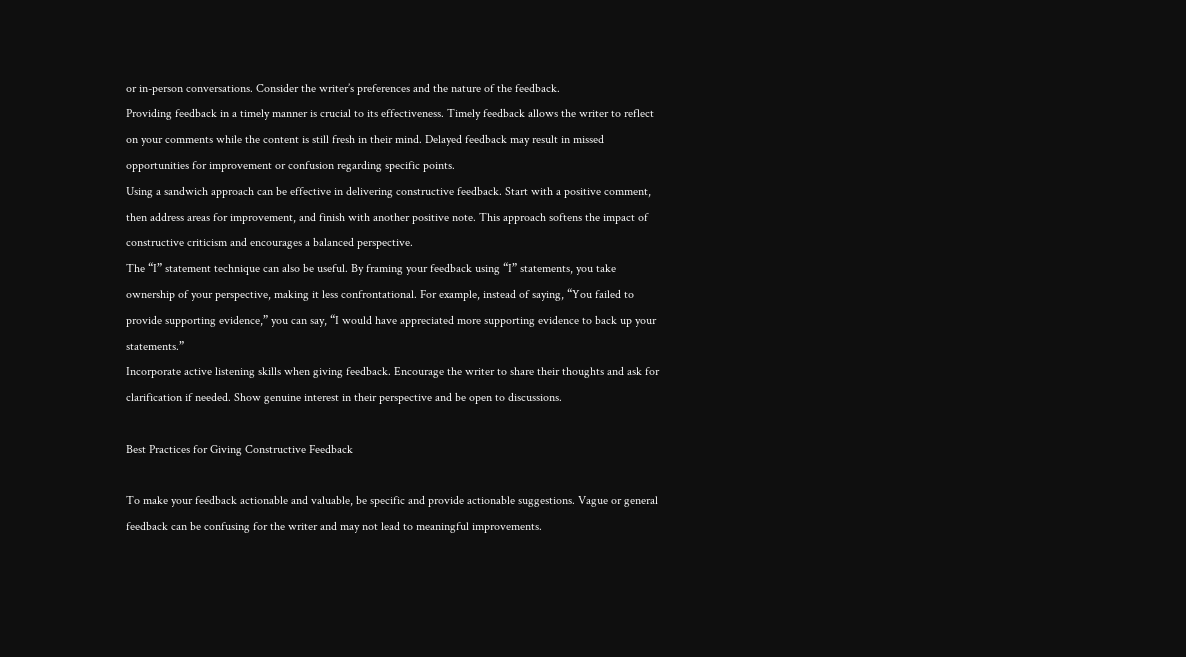or in-person conversations. Consider the writer’s preferences and the nature of the feedback.
Providing feedback in a timely manner is crucial to its effectiveness. Timely feedback allows the writer to reflect on your comments while the content is still fresh in their mind. Delayed feedback may result in missed opportunities for improvement or confusion regarding specific points.
Using a sandwich approach can be effective in delivering constructive feedback. Start with a positive comment, then address areas for improvement, and finish with another positive note. This approach softens the impact of constructive criticism and encourages a balanced perspective.
The “I” statement technique can also be useful. By framing your feedback using “I” statements, you take ownership of your perspective, making it less confrontational. For example, instead of saying, “You failed to provide supporting evidence,” you can say, “I would have appreciated more supporting evidence to back up your statements.”
Incorporate active listening skills when giving feedback. Encourage the writer to share their thoughts and ask for clarification if needed. Show genuine interest in their perspective and be open to discussions.

Best Practices for Giving Constructive Feedback

To make your feedback actionable and valuable, be specific and provide actionable suggestions. Vague or general feedback can be confusing for the writer and may not lead to meaningful improvements.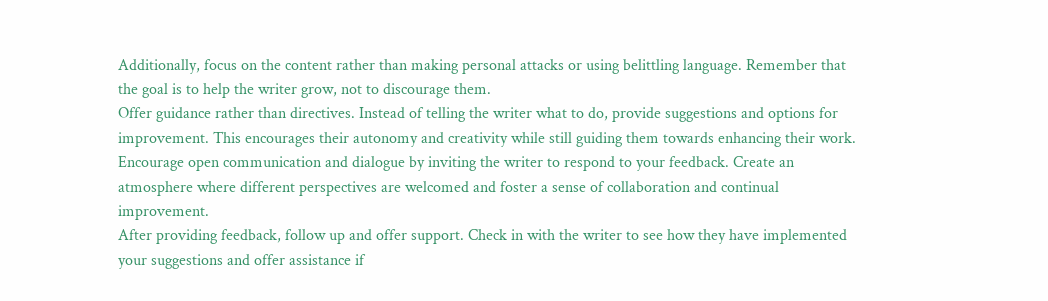Additionally, focus on the content rather than making personal attacks or using belittling language. Remember that the goal is to help the writer grow, not to discourage them.
Offer guidance rather than directives. Instead of telling the writer what to do, provide suggestions and options for improvement. This encourages their autonomy and creativity while still guiding them towards enhancing their work.
Encourage open communication and dialogue by inviting the writer to respond to your feedback. Create an atmosphere where different perspectives are welcomed and foster a sense of collaboration and continual improvement.
After providing feedback, follow up and offer support. Check in with the writer to see how they have implemented your suggestions and offer assistance if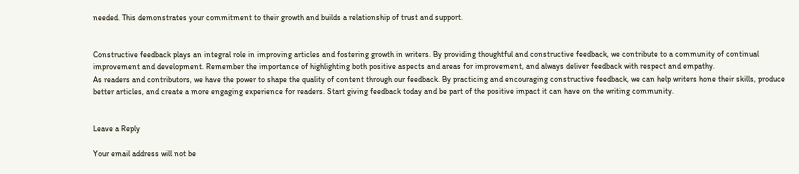needed. This demonstrates your commitment to their growth and builds a relationship of trust and support.


Constructive feedback plays an integral role in improving articles and fostering growth in writers. By providing thoughtful and constructive feedback, we contribute to a community of continual improvement and development. Remember the importance of highlighting both positive aspects and areas for improvement, and always deliver feedback with respect and empathy.
As readers and contributors, we have the power to shape the quality of content through our feedback. By practicing and encouraging constructive feedback, we can help writers hone their skills, produce better articles, and create a more engaging experience for readers. Start giving feedback today and be part of the positive impact it can have on the writing community.


Leave a Reply

Your email address will not be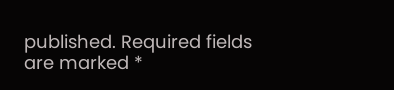published. Required fields are marked *